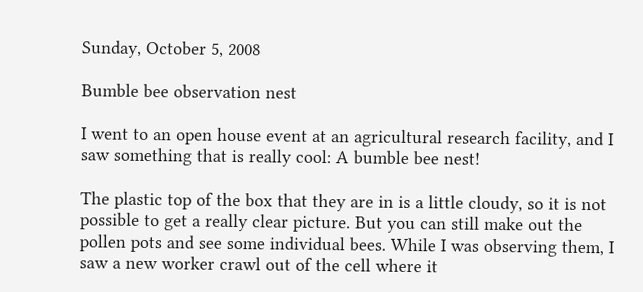Sunday, October 5, 2008

Bumble bee observation nest

I went to an open house event at an agricultural research facility, and I saw something that is really cool: A bumble bee nest!

The plastic top of the box that they are in is a little cloudy, so it is not possible to get a really clear picture. But you can still make out the pollen pots and see some individual bees. While I was observing them, I saw a new worker crawl out of the cell where it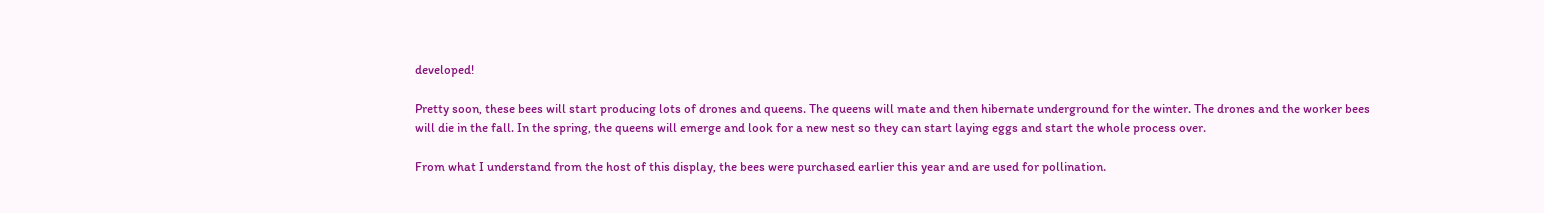developed!

Pretty soon, these bees will start producing lots of drones and queens. The queens will mate and then hibernate underground for the winter. The drones and the worker bees will die in the fall. In the spring, the queens will emerge and look for a new nest so they can start laying eggs and start the whole process over.

From what I understand from the host of this display, the bees were purchased earlier this year and are used for pollination.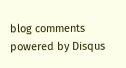blog comments powered by Disqus